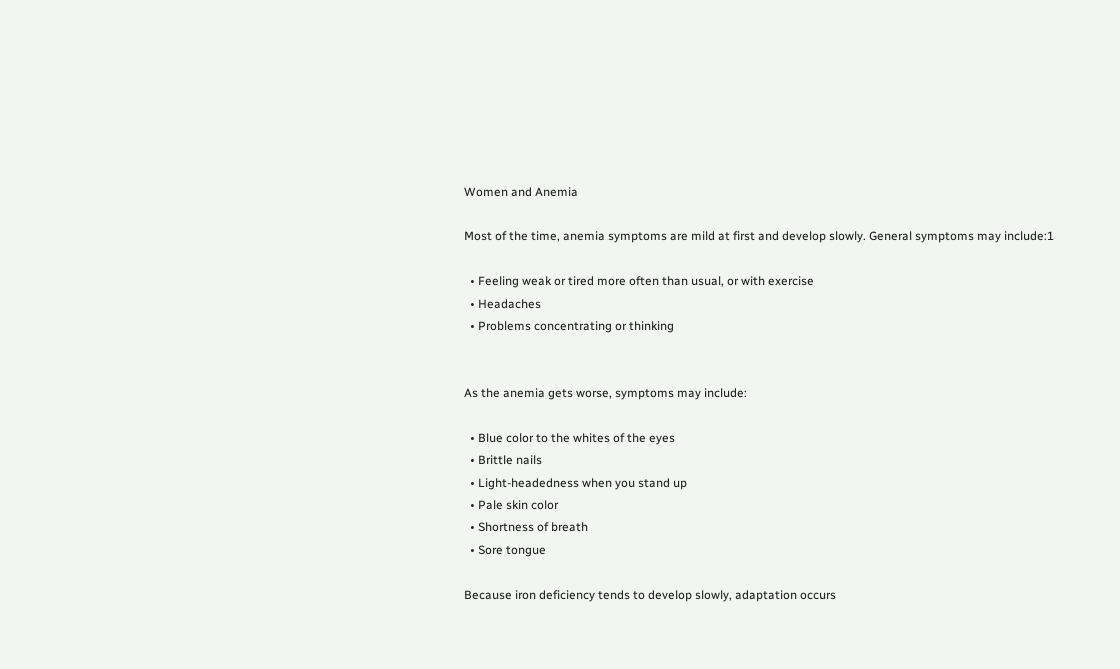Women and Anemia

Most of the time, anemia symptoms are mild at first and develop slowly. General symptoms may include:1

  • Feeling weak or tired more often than usual, or with exercise
  • Headaches
  • Problems concentrating or thinking


As the anemia gets worse, symptoms may include:

  • Blue color to the whites of the eyes
  • Brittle nails
  • Light-headedness when you stand up
  • Pale skin color
  • Shortness of breath
  • Sore tongue

Because iron deficiency tends to develop slowly, adaptation occurs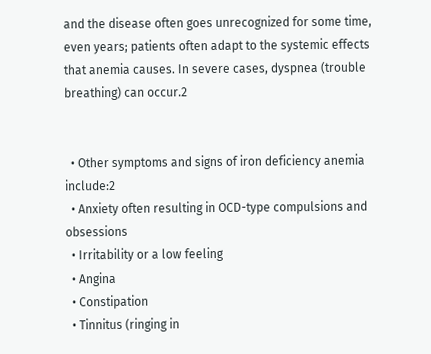and the disease often goes unrecognized for some time, even years; patients often adapt to the systemic effects that anemia causes. In severe cases, dyspnea (trouble breathing) can occur.2


  • Other symptoms and signs of iron deficiency anemia include:2
  • Anxiety often resulting in OCD-type compulsions and obsessions
  • Irritability or a low feeling
  • Angina
  • Constipation
  • Tinnitus (ringing in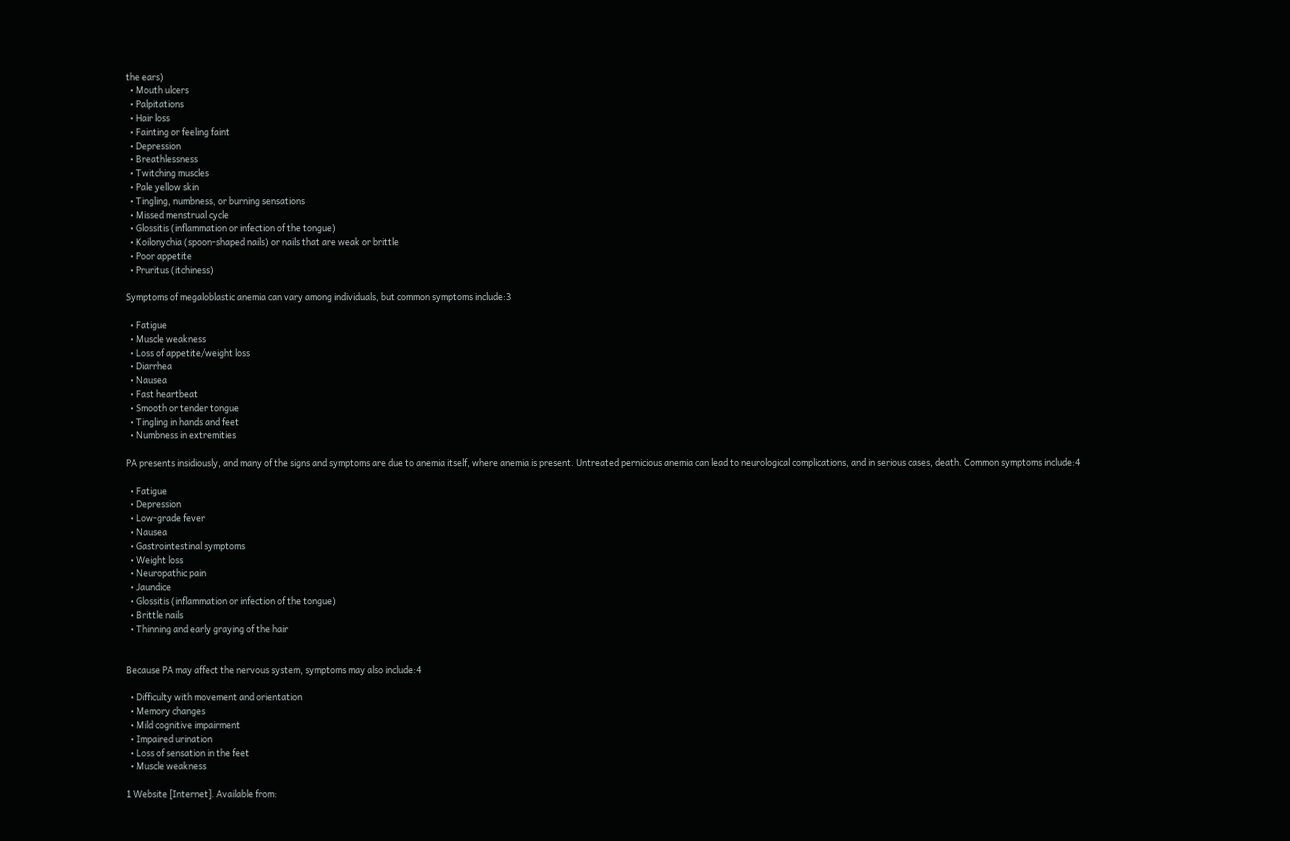the ears)
  • Mouth ulcers
  • Palpitations
  • Hair loss
  • Fainting or feeling faint
  • Depression
  • Breathlessness
  • Twitching muscles
  • Pale yellow skin
  • Tingling, numbness, or burning sensations
  • Missed menstrual cycle
  • Glossitis (inflammation or infection of the tongue)
  • Koilonychia (spoon-shaped nails) or nails that are weak or brittle
  • Poor appetite
  • Pruritus (itchiness)

Symptoms of megaloblastic anemia can vary among individuals, but common symptoms include:3

  • Fatigue
  • Muscle weakness
  • Loss of appetite/weight loss
  • Diarrhea
  • Nausea
  • Fast heartbeat
  • Smooth or tender tongue
  • Tingling in hands and feet
  • Numbness in extremities

PA presents insidiously, and many of the signs and symptoms are due to anemia itself, where anemia is present. Untreated pernicious anemia can lead to neurological complications, and in serious cases, death. Common symptoms include:4

  • Fatigue
  • Depression
  • Low-grade fever
  • Nausea
  • Gastrointestinal symptoms
  • Weight loss
  • Neuropathic pain
  • Jaundice
  • Glossitis (inflammation or infection of the tongue)
  • Brittle nails
  • Thinning and early graying of the hair


Because PA may affect the nervous system, symptoms may also include:4

  • Difficulty with movement and orientation
  • Memory changes
  • Mild cognitive impairment
  • Impaired urination
  • Loss of sensation in the feet
  • Muscle weakness

1 Website [Internet]. Available from: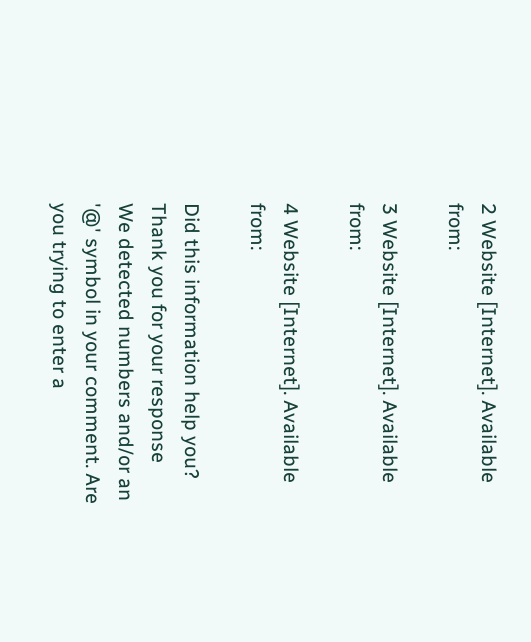2 Website [Internet]. Available from:

3 Website [Internet]. Available from:

4 Website [Internet]. Available from:

Did this information help you?
Thank you for your response
We detected numbers and/or an '@' symbol in your comment. Are you trying to enter a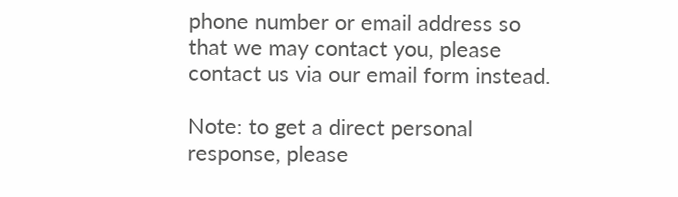phone number or email address so that we may contact you, please contact us via our email form instead.

Note: to get a direct personal response, please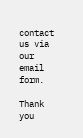contact us via our email form.

Thank you